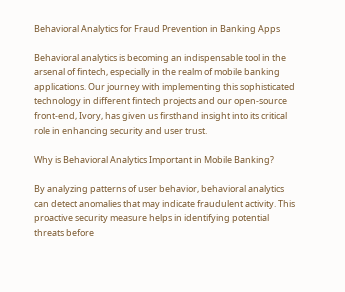Behavioral Analytics for Fraud Prevention in Banking Apps

Behavioral analytics is becoming an indispensable tool in the arsenal of fintech, especially in the realm of mobile banking applications. Our journey with implementing this sophisticated technology in different fintech projects and our open-source front-end, Ivory, has given us firsthand insight into its critical role in enhancing security and user trust.

Why is Behavioral Analytics Important in Mobile Banking?

By analyzing patterns of user behavior, behavioral analytics can detect anomalies that may indicate fraudulent activity. This proactive security measure helps in identifying potential threats before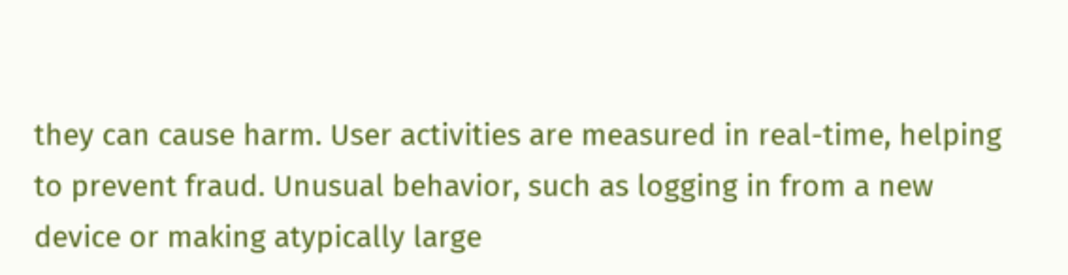they can cause harm. User activities are measured in real-time, helping to prevent fraud. Unusual behavior, such as logging in from a new device or making atypically large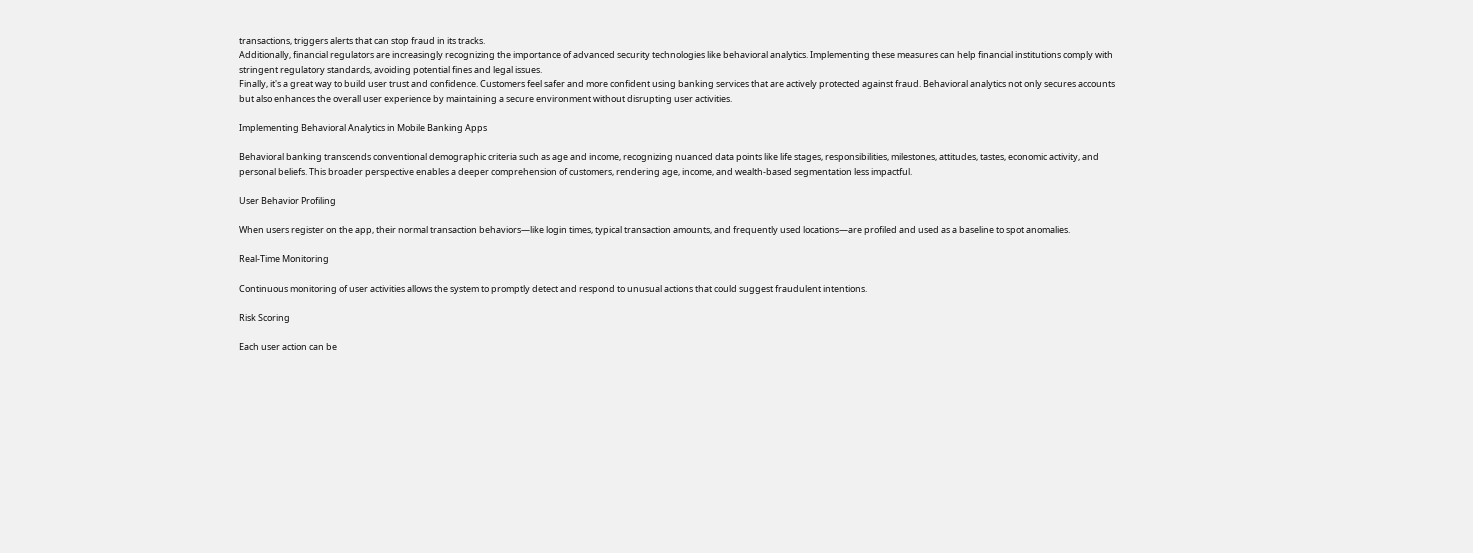transactions, triggers alerts that can stop fraud in its tracks.
Additionally, financial regulators are increasingly recognizing the importance of advanced security technologies like behavioral analytics. Implementing these measures can help financial institutions comply with stringent regulatory standards, avoiding potential fines and legal issues.
Finally, it's a great way to build user trust and confidence. Customers feel safer and more confident using banking services that are actively protected against fraud. Behavioral analytics not only secures accounts but also enhances the overall user experience by maintaining a secure environment without disrupting user activities.

Implementing Behavioral Analytics in Mobile Banking Apps

Behavioral banking transcends conventional demographic criteria such as age and income, recognizing nuanced data points like life stages, responsibilities, milestones, attitudes, tastes, economic activity, and personal beliefs. This broader perspective enables a deeper comprehension of customers, rendering age, income, and wealth-based segmentation less impactful.

User Behavior Profiling

When users register on the app, their normal transaction behaviors—like login times, typical transaction amounts, and frequently used locations—are profiled and used as a baseline to spot anomalies.

Real-Time Monitoring

Continuous monitoring of user activities allows the system to promptly detect and respond to unusual actions that could suggest fraudulent intentions.

Risk Scoring

Each user action can be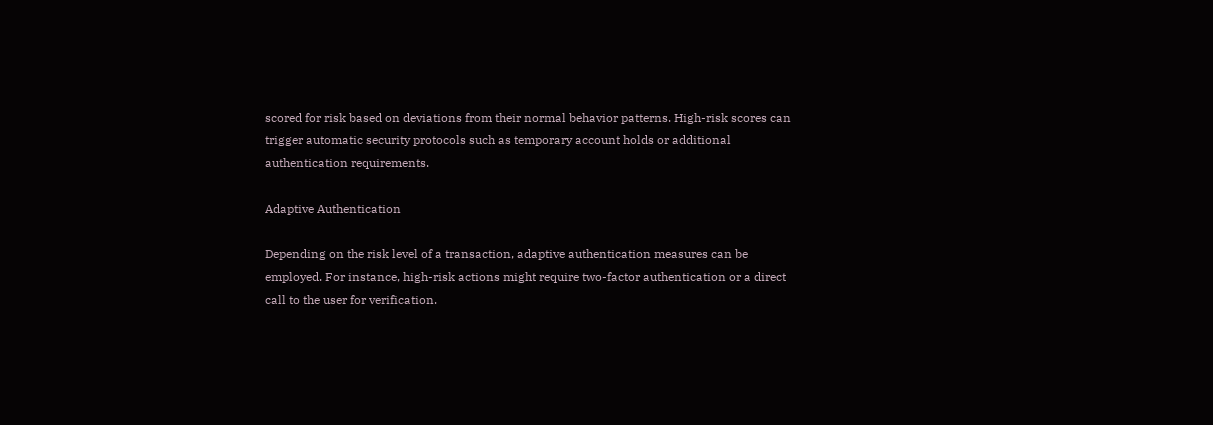scored for risk based on deviations from their normal behavior patterns. High-risk scores can trigger automatic security protocols such as temporary account holds or additional authentication requirements.

Adaptive Authentication

Depending on the risk level of a transaction, adaptive authentication measures can be employed. For instance, high-risk actions might require two-factor authentication or a direct call to the user for verification.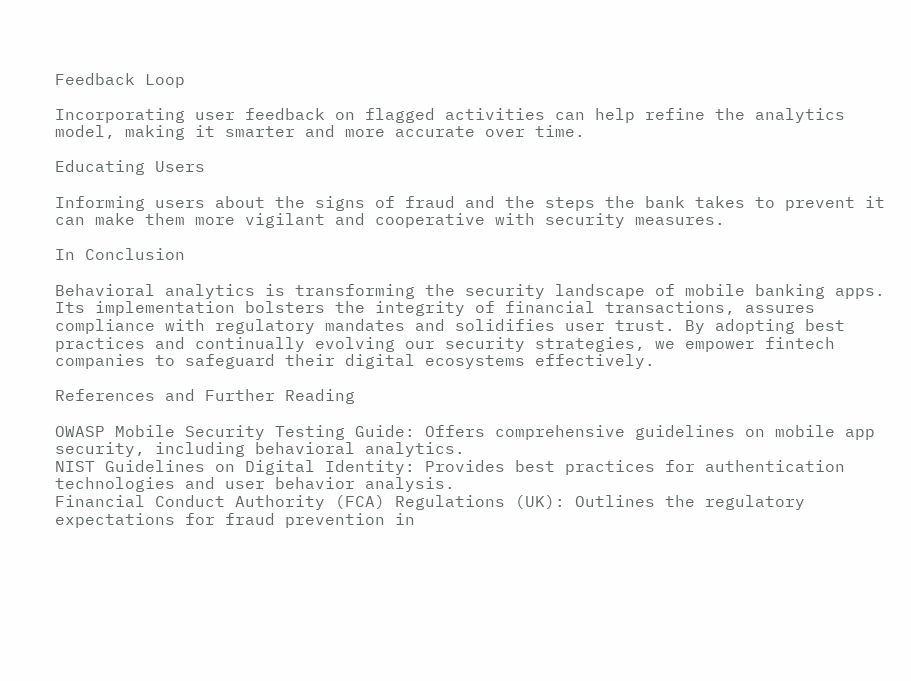Feedback Loop

Incorporating user feedback on flagged activities can help refine the analytics model, making it smarter and more accurate over time.

Educating Users

Informing users about the signs of fraud and the steps the bank takes to prevent it can make them more vigilant and cooperative with security measures.

In Conclusion

Behavioral analytics is transforming the security landscape of mobile banking apps. Its implementation bolsters the integrity of financial transactions, assures compliance with regulatory mandates and solidifies user trust. By adopting best practices and continually evolving our security strategies, we empower fintech companies to safeguard their digital ecosystems effectively.

References and Further Reading

OWASP Mobile Security Testing Guide: Offers comprehensive guidelines on mobile app security, including behavioral analytics.
NIST Guidelines on Digital Identity: Provides best practices for authentication technologies and user behavior analysis.
Financial Conduct Authority (FCA) Regulations (UK): Outlines the regulatory expectations for fraud prevention in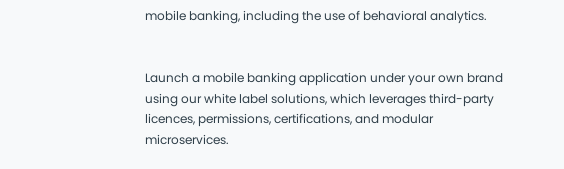mobile banking, including the use of behavioral analytics.


Launch a mobile banking application under your own brand using our white label solutions, which leverages third-party licences, permissions, certifications, and modular microservices.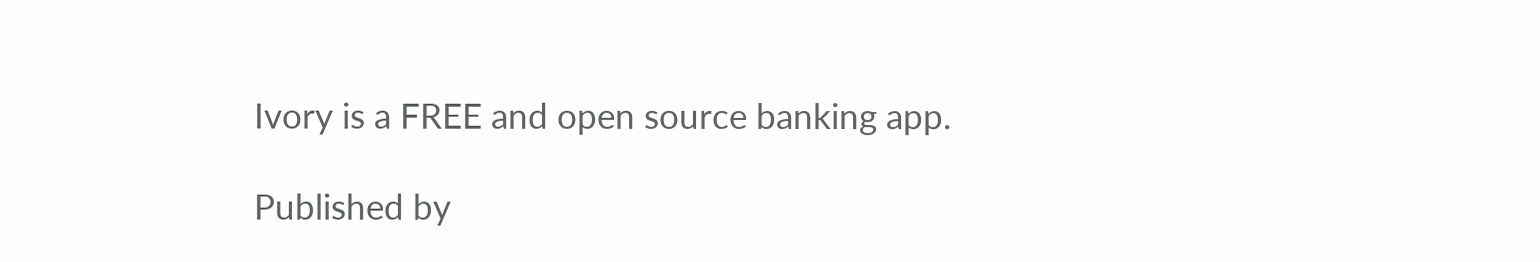Ivory is a FREE and open source banking app.

Published by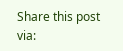Share this post via: